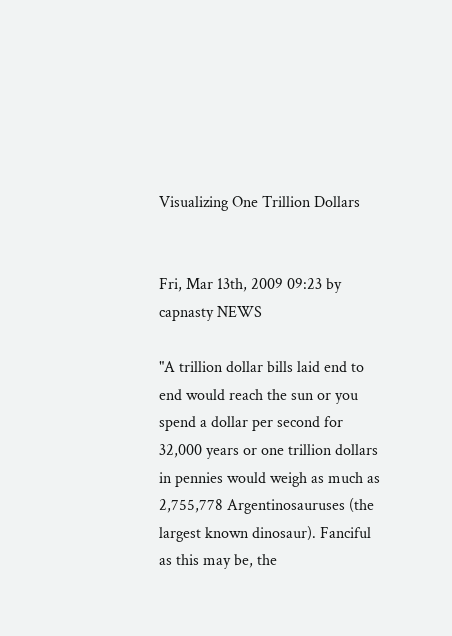Visualizing One Trillion Dollars


Fri, Mar 13th, 2009 09:23 by capnasty NEWS

"A trillion dollar bills laid end to end would reach the sun or you spend a dollar per second for 32,000 years or one trillion dollars in pennies would weigh as much as 2,755,778 Argentinosauruses (the largest known dinosaur). Fanciful as this may be, the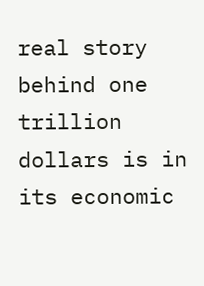real story behind one trillion dollars is in its economic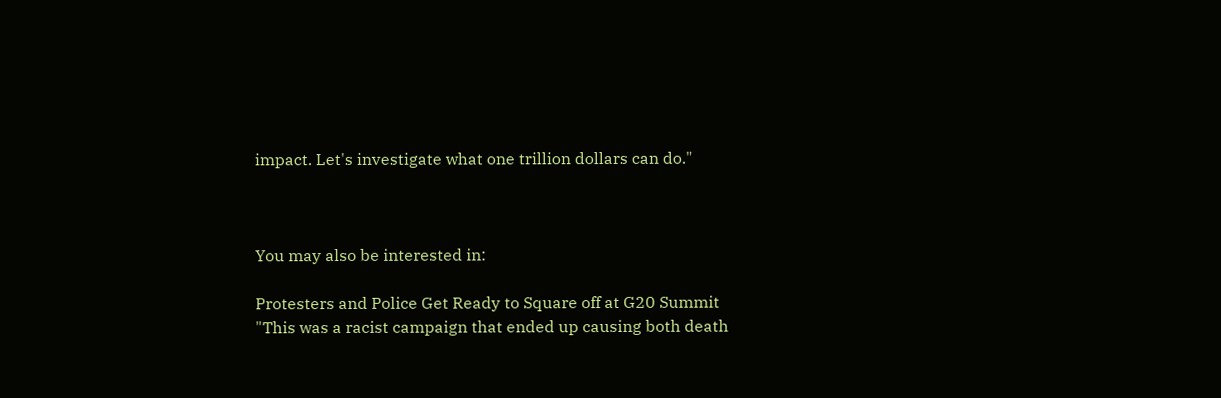impact. Let's investigate what one trillion dollars can do."



You may also be interested in:

Protesters and Police Get Ready to Square off at G20 Summit
"This was a racist campaign that ended up causing both death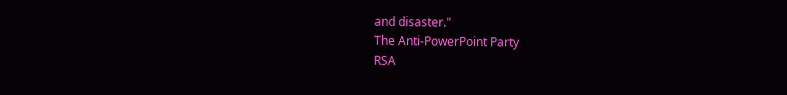and disaster."
The Anti-PowerPoint Party
RSA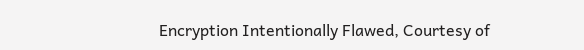Encryption Intentionally Flawed, Courtesy of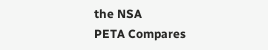the NSA
PETA Compares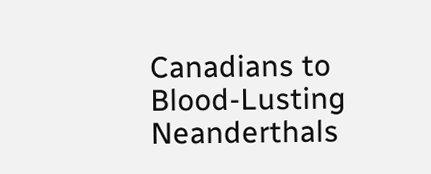Canadians to Blood-Lusting Neanderthals